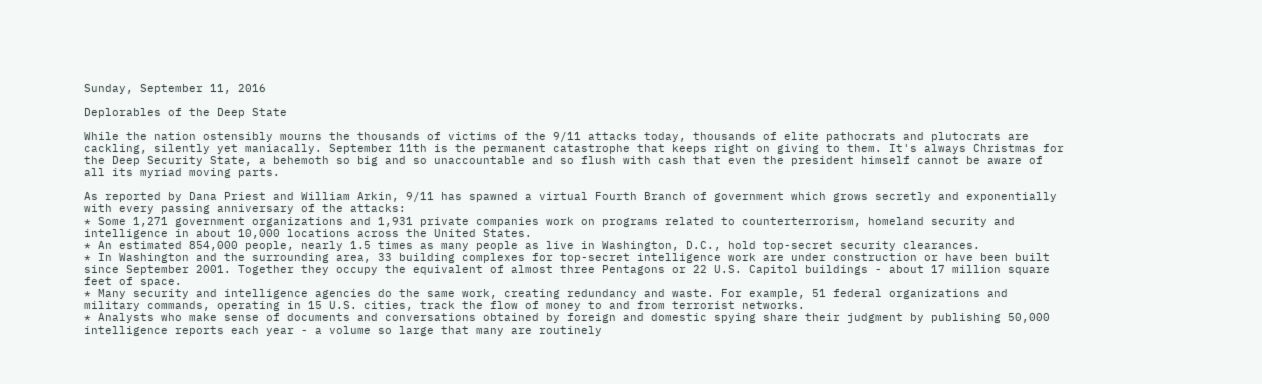Sunday, September 11, 2016

Deplorables of the Deep State

While the nation ostensibly mourns the thousands of victims of the 9/11 attacks today, thousands of elite pathocrats and plutocrats are cackling, silently yet maniacally. September 11th is the permanent catastrophe that keeps right on giving to them. It's always Christmas for the Deep Security State, a behemoth so big and so unaccountable and so flush with cash that even the president himself cannot be aware of all its myriad moving parts.

As reported by Dana Priest and William Arkin, 9/11 has spawned a virtual Fourth Branch of government which grows secretly and exponentially with every passing anniversary of the attacks:
* Some 1,271 government organizations and 1,931 private companies work on programs related to counterterrorism, homeland security and intelligence in about 10,000 locations across the United States.
* An estimated 854,000 people, nearly 1.5 times as many people as live in Washington, D.C., hold top-secret security clearances.
* In Washington and the surrounding area, 33 building complexes for top-secret intelligence work are under construction or have been built since September 2001. Together they occupy the equivalent of almost three Pentagons or 22 U.S. Capitol buildings - about 17 million square feet of space.
* Many security and intelligence agencies do the same work, creating redundancy and waste. For example, 51 federal organizations and military commands, operating in 15 U.S. cities, track the flow of money to and from terrorist networks.
* Analysts who make sense of documents and conversations obtained by foreign and domestic spying share their judgment by publishing 50,000 intelligence reports each year - a volume so large that many are routinely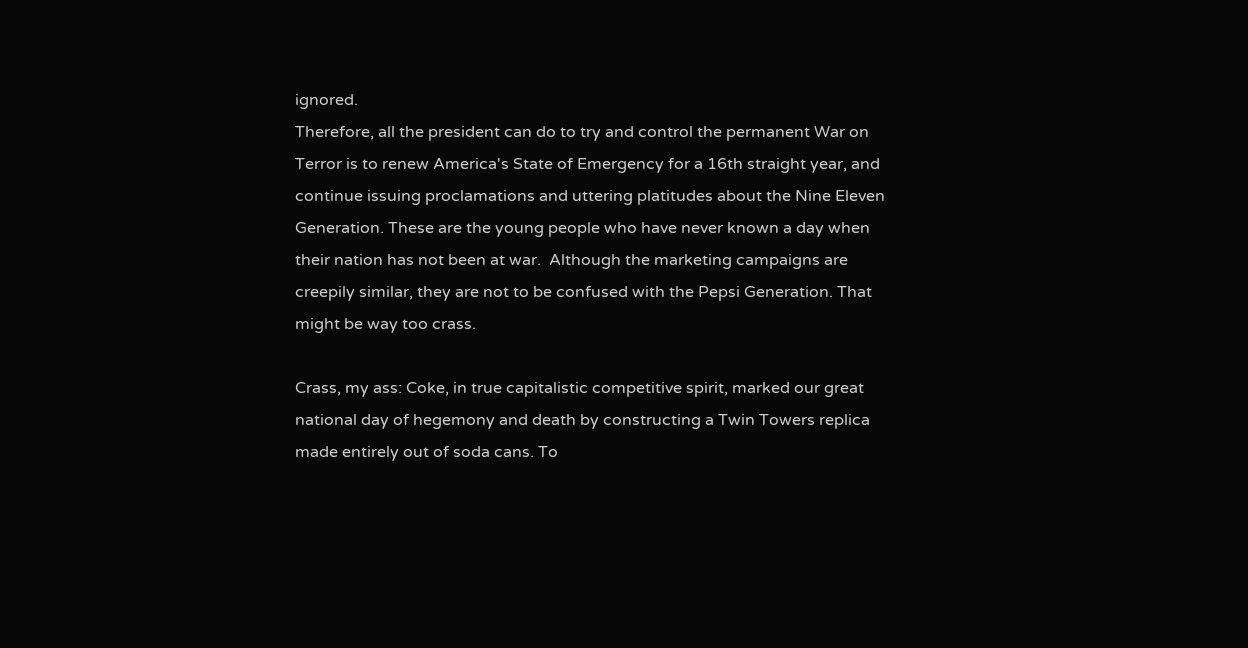ignored.
Therefore, all the president can do to try and control the permanent War on Terror is to renew America's State of Emergency for a 16th straight year, and continue issuing proclamations and uttering platitudes about the Nine Eleven Generation. These are the young people who have never known a day when their nation has not been at war.  Although the marketing campaigns are creepily similar, they are not to be confused with the Pepsi Generation. That might be way too crass.

Crass, my ass: Coke, in true capitalistic competitive spirit, marked our great national day of hegemony and death by constructing a Twin Towers replica made entirely out of soda cans. To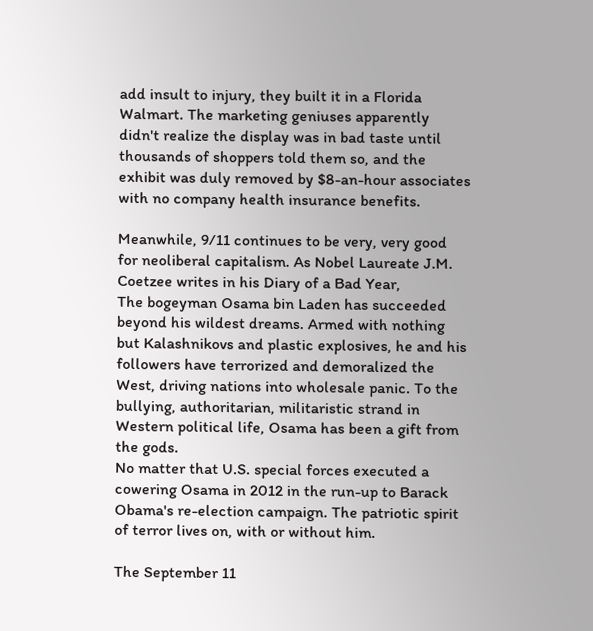add insult to injury, they built it in a Florida Walmart. The marketing geniuses apparently didn't realize the display was in bad taste until thousands of shoppers told them so, and the exhibit was duly removed by $8-an-hour associates with no company health insurance benefits.

Meanwhile, 9/11 continues to be very, very good for neoliberal capitalism. As Nobel Laureate J.M. Coetzee writes in his Diary of a Bad Year,
The bogeyman Osama bin Laden has succeeded beyond his wildest dreams. Armed with nothing but Kalashnikovs and plastic explosives, he and his followers have terrorized and demoralized the West, driving nations into wholesale panic. To the bullying, authoritarian, militaristic strand in Western political life, Osama has been a gift from the gods.
No matter that U.S. special forces executed a cowering Osama in 2012 in the run-up to Barack Obama's re-election campaign. The patriotic spirit of terror lives on, with or without him.

The September 11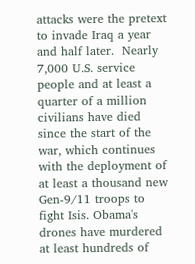attacks were the pretext to invade Iraq a year and half later.  Nearly 7,000 U.S. service people and at least a quarter of a million civilians have died since the start of the war, which continues with the deployment of at least a thousand new Gen-9/11 troops to fight Isis. Obama's drones have murdered at least hundreds of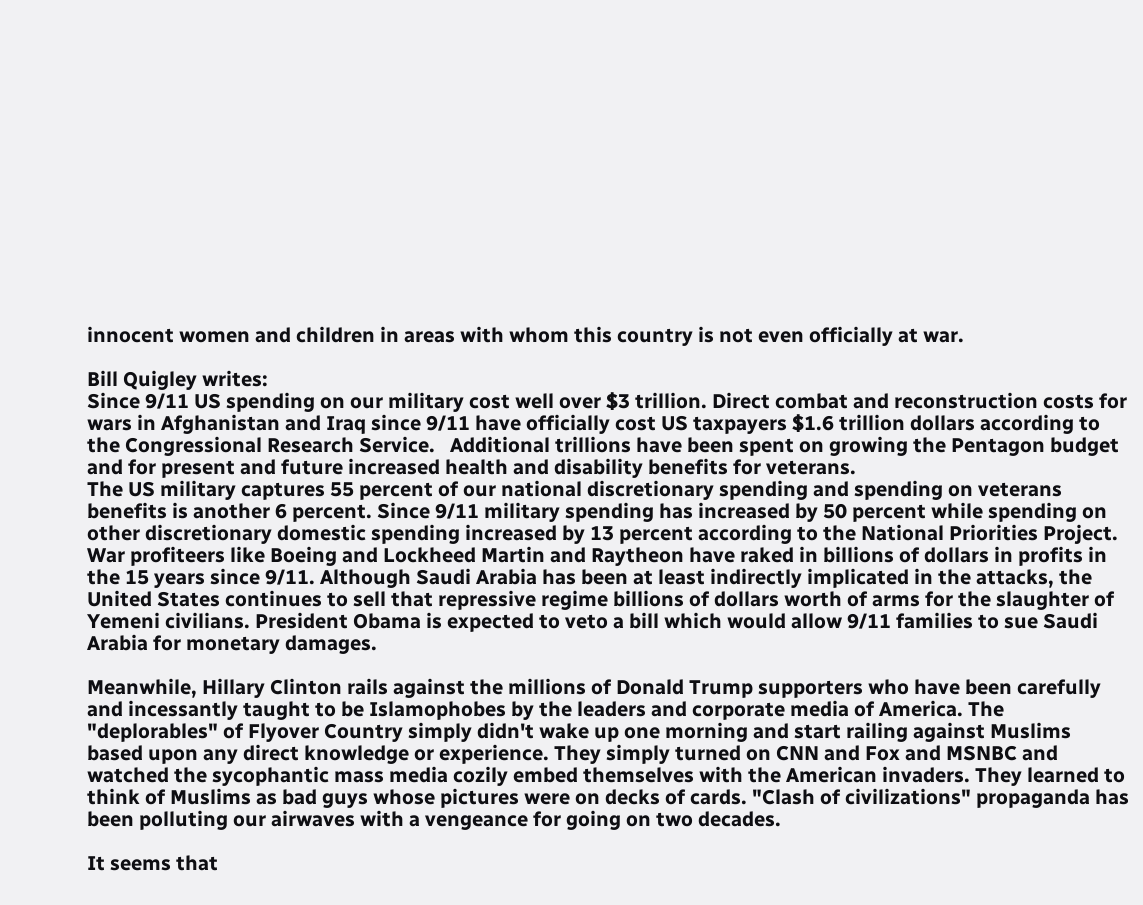innocent women and children in areas with whom this country is not even officially at war.

Bill Quigley writes:
Since 9/11 US spending on our military cost well over $3 trillion. Direct combat and reconstruction costs for wars in Afghanistan and Iraq since 9/11 have officially cost US taxpayers $1.6 trillion dollars according to the Congressional Research Service.   Additional trillions have been spent on growing the Pentagon budget and for present and future increased health and disability benefits for veterans.
The US military captures 55 percent of our national discretionary spending and spending on veterans benefits is another 6 percent. Since 9/11 military spending has increased by 50 percent while spending on other discretionary domestic spending increased by 13 percent according to the National Priorities Project.
War profiteers like Boeing and Lockheed Martin and Raytheon have raked in billions of dollars in profits in the 15 years since 9/11. Although Saudi Arabia has been at least indirectly implicated in the attacks, the United States continues to sell that repressive regime billions of dollars worth of arms for the slaughter of Yemeni civilians. President Obama is expected to veto a bill which would allow 9/11 families to sue Saudi Arabia for monetary damages.

Meanwhile, Hillary Clinton rails against the millions of Donald Trump supporters who have been carefully and incessantly taught to be Islamophobes by the leaders and corporate media of America. The "deplorables" of Flyover Country simply didn't wake up one morning and start railing against Muslims based upon any direct knowledge or experience. They simply turned on CNN and Fox and MSNBC and watched the sycophantic mass media cozily embed themselves with the American invaders. They learned to think of Muslims as bad guys whose pictures were on decks of cards. "Clash of civilizations" propaganda has been polluting our airwaves with a vengeance for going on two decades.

It seems that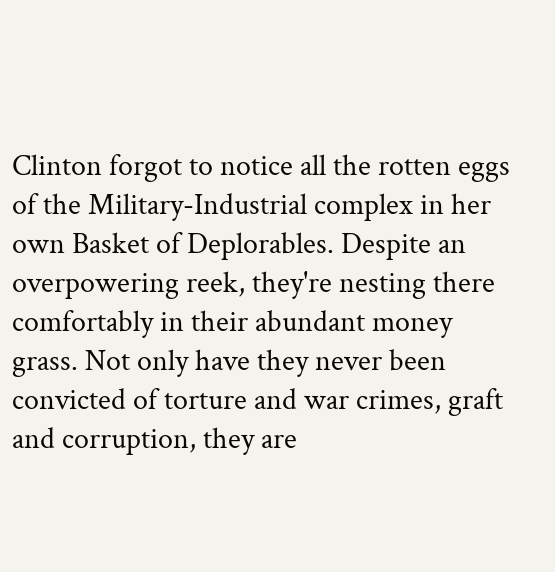Clinton forgot to notice all the rotten eggs of the Military-Industrial complex in her own Basket of Deplorables. Despite an overpowering reek, they're nesting there comfortably in their abundant money grass. Not only have they never been convicted of torture and war crimes, graft and corruption, they are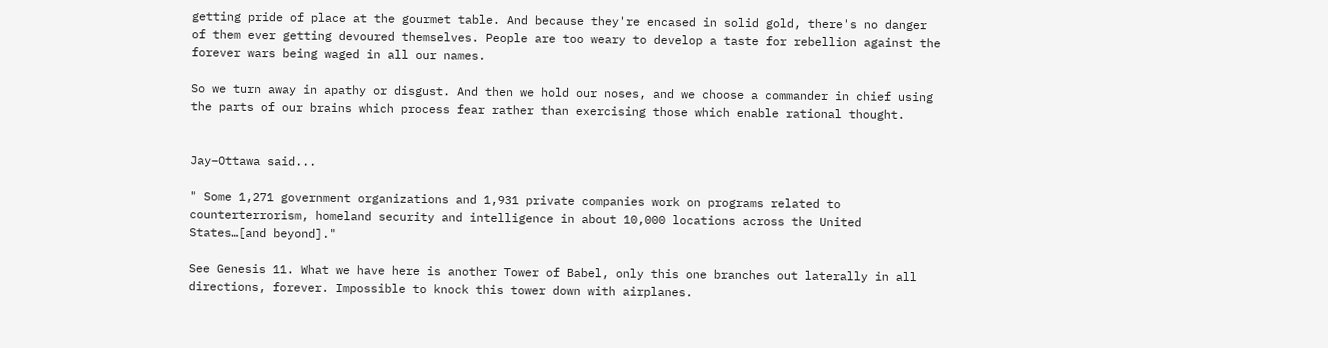getting pride of place at the gourmet table. And because they're encased in solid gold, there's no danger of them ever getting devoured themselves. People are too weary to develop a taste for rebellion against the forever wars being waged in all our names.

So we turn away in apathy or disgust. And then we hold our noses, and we choose a commander in chief using the parts of our brains which process fear rather than exercising those which enable rational thought.


Jay–Ottawa said...

" Some 1,271 government organizations and 1,931 private companies work on programs related to counterterrorism, homeland security and intelligence in about 10,000 locations across the United States…[and beyond]."

See Genesis 11. What we have here is another Tower of Babel, only this one branches out laterally in all directions, forever. Impossible to knock this tower down with airplanes.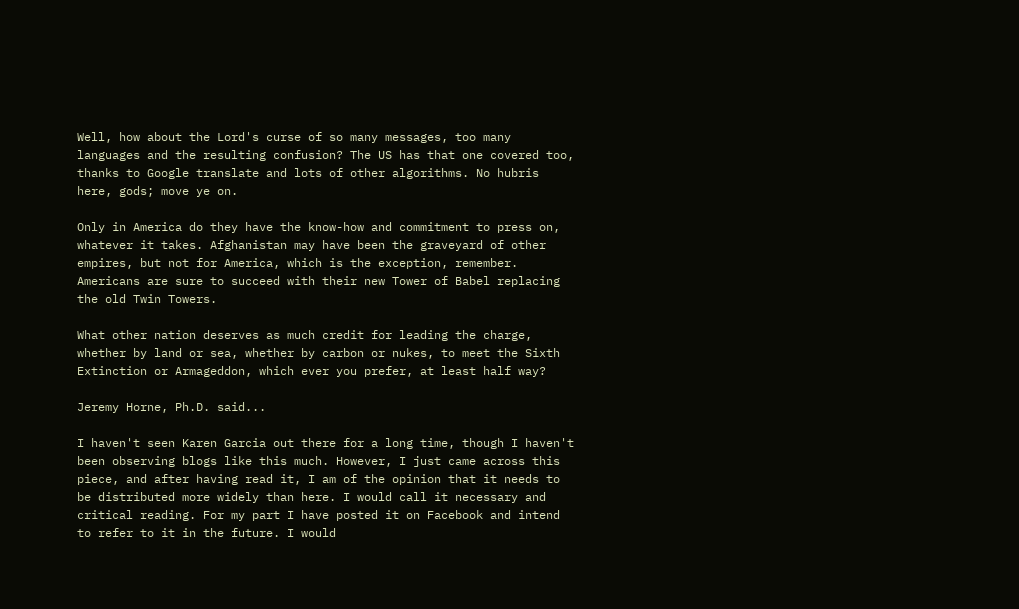Well, how about the Lord's curse of so many messages, too many languages and the resulting confusion? The US has that one covered too, thanks to Google translate and lots of other algorithms. No hubris here, gods; move ye on.

Only in America do they have the know-how and commitment to press on, whatever it takes. Afghanistan may have been the graveyard of other empires, but not for America, which is the exception, remember. Americans are sure to succeed with their new Tower of Babel replacing the old Twin Towers.

What other nation deserves as much credit for leading the charge, whether by land or sea, whether by carbon or nukes, to meet the Sixth Extinction or Armageddon, which ever you prefer, at least half way?

Jeremy Horne, Ph.D. said...

I haven't seen Karen Garcia out there for a long time, though I haven't been observing blogs like this much. However, I just came across this piece, and after having read it, I am of the opinion that it needs to be distributed more widely than here. I would call it necessary and critical reading. For my part I have posted it on Facebook and intend to refer to it in the future. I would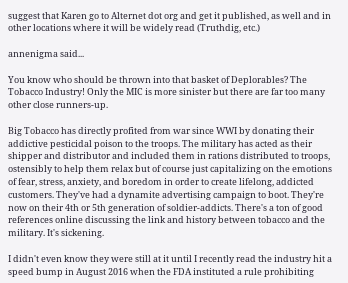suggest that Karen go to Alternet dot org and get it published, as well and in other locations where it will be widely read (Truthdig, etc.)

annenigma said...

You know who should be thrown into that basket of Deplorables? The Tobacco Industry! Only the MIC is more sinister but there are far too many other close runners-up.

Big Tobacco has directly profited from war since WWI by donating their addictive pesticidal poison to the troops. The military has acted as their shipper and distributor and included them in rations distributed to troops, ostensibly to help them relax but of course just capitalizing on the emotions of fear, stress, anxiety, and boredom in order to create lifelong, addicted customers. They've had a dynamite advertising campaign to boot. They're now on their 4th or 5th generation of soldier-addicts. There's a ton of good references online discussing the link and history between tobacco and the military. It's sickening.

I didn't even know they were still at it until I recently read the industry hit a speed bump in August 2016 when the FDA instituted a rule prohibiting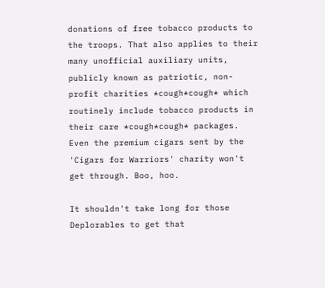donations of free tobacco products to the troops. That also applies to their many unofficial auxiliary units, publicly known as patriotic, non-profit charities *cough*cough* which routinely include tobacco products in their care *cough*cough* packages. Even the premium cigars sent by the 'Cigars for Warriors' charity won't get through. Boo, hoo.

It shouldn't take long for those Deplorables to get that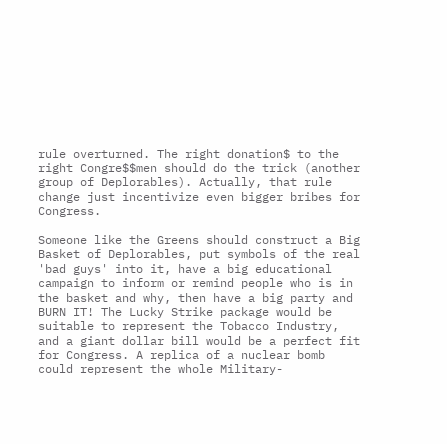rule overturned. The right donation$ to the right Congre$$men should do the trick (another group of Deplorables). Actually, that rule change just incentivize even bigger bribes for Congress.

Someone like the Greens should construct a Big Basket of Deplorables, put symbols of the real 'bad guys' into it, have a big educational campaign to inform or remind people who is in the basket and why, then have a big party and BURN IT! The Lucky Strike package would be suitable to represent the Tobacco Industry, and a giant dollar bill would be a perfect fit for Congress. A replica of a nuclear bomb could represent the whole Military-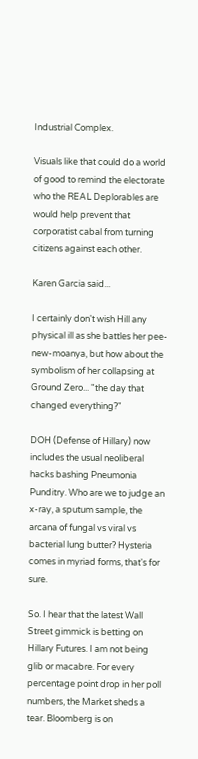Industrial Complex.

Visuals like that could do a world of good to remind the electorate who the REAL Deplorables are would help prevent that corporatist cabal from turning citizens against each other.

Karen Garcia said...

I certainly don't wish Hill any physical ill as she battles her pee-new-moanya, but how about the symbolism of her collapsing at Ground Zero... "the day that changed everything?"

DOH (Defense of Hillary) now includes the usual neoliberal hacks bashing Pneumonia Punditry. Who are we to judge an x-ray, a sputum sample, the arcana of fungal vs viral vs bacterial lung butter? Hysteria comes in myriad forms, that's for sure.

So. I hear that the latest Wall Street gimmick is betting on Hillary Futures. I am not being glib or macabre. For every percentage point drop in her poll numbers, the Market sheds a tear. Bloomberg is on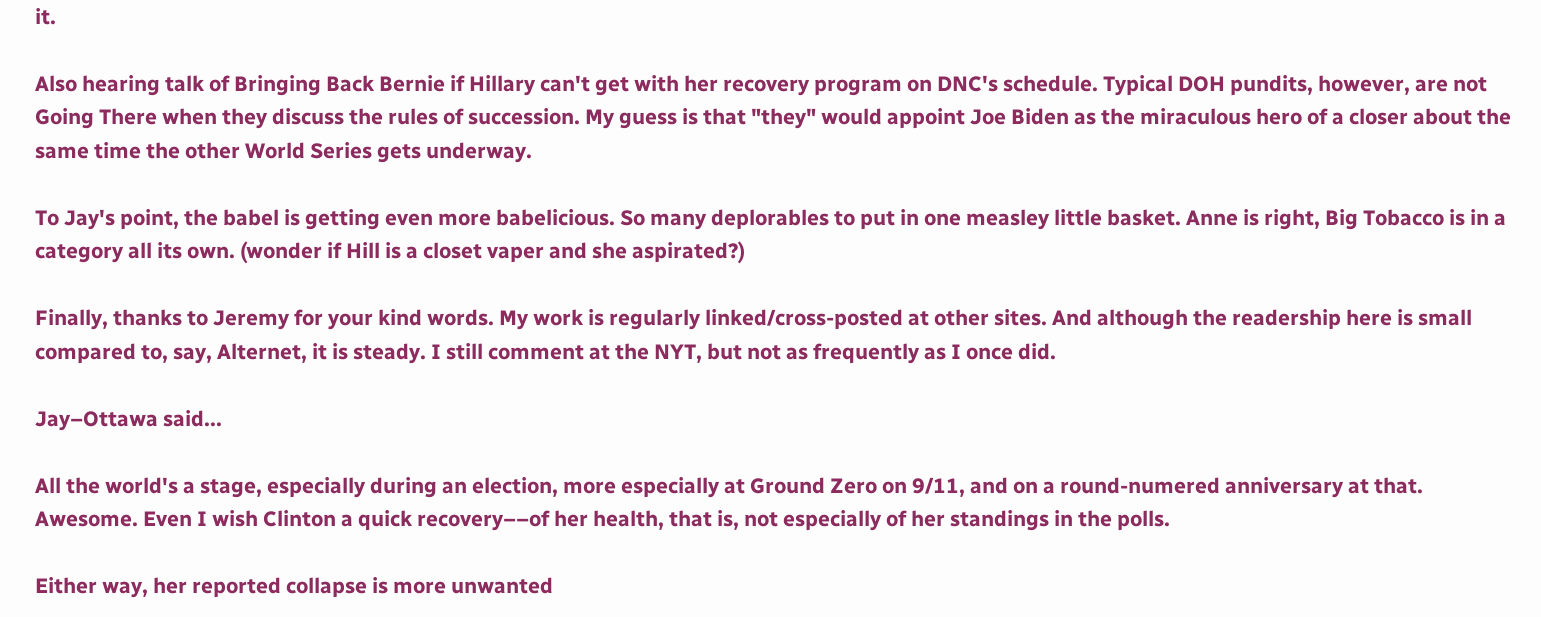it.

Also hearing talk of Bringing Back Bernie if Hillary can't get with her recovery program on DNC's schedule. Typical DOH pundits, however, are not Going There when they discuss the rules of succession. My guess is that "they" would appoint Joe Biden as the miraculous hero of a closer about the same time the other World Series gets underway.

To Jay's point, the babel is getting even more babelicious. So many deplorables to put in one measley little basket. Anne is right, Big Tobacco is in a category all its own. (wonder if Hill is a closet vaper and she aspirated?)

Finally, thanks to Jeremy for your kind words. My work is regularly linked/cross-posted at other sites. And although the readership here is small compared to, say, Alternet, it is steady. I still comment at the NYT, but not as frequently as I once did.

Jay–Ottawa said...

All the world's a stage, especially during an election, more especially at Ground Zero on 9/11, and on a round-numered anniversary at that. Awesome. Even I wish Clinton a quick recovery––of her health, that is, not especially of her standings in the polls.

Either way, her reported collapse is more unwanted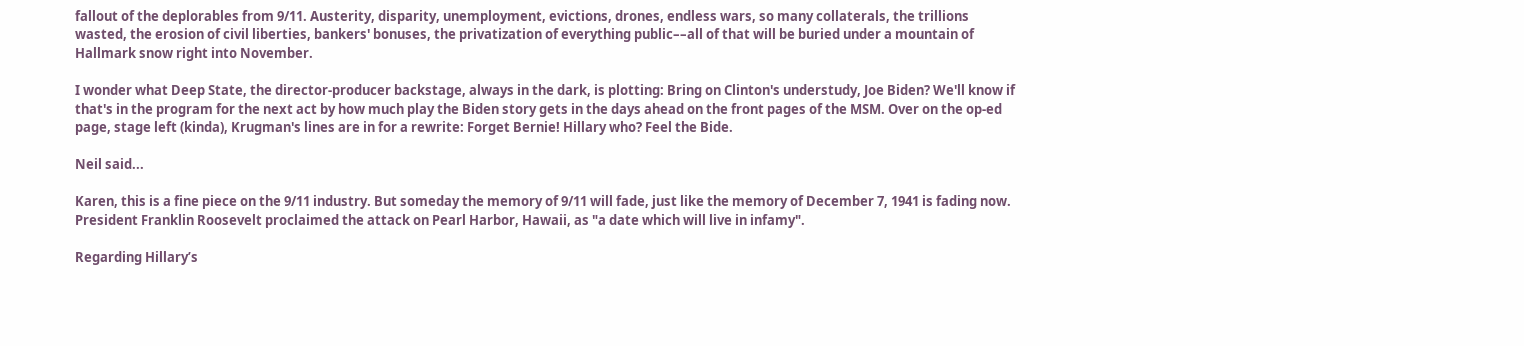fallout of the deplorables from 9/11. Austerity, disparity, unemployment, evictions, drones, endless wars, so many collaterals, the trillions wasted, the erosion of civil liberties, bankers' bonuses, the privatization of everything public––all of that will be buried under a mountain of Hallmark snow right into November.

I wonder what Deep State, the director-producer backstage, always in the dark, is plotting: Bring on Clinton's understudy, Joe Biden? We'll know if that's in the program for the next act by how much play the Biden story gets in the days ahead on the front pages of the MSM. Over on the op-ed page, stage left (kinda), Krugman's lines are in for a rewrite: Forget Bernie! Hillary who? Feel the Bide.

Neil said...

Karen, this is a fine piece on the 9/11 industry. But someday the memory of 9/11 will fade, just like the memory of December 7, 1941 is fading now. President Franklin Roosevelt proclaimed the attack on Pearl Harbor, Hawaii, as "a date which will live in infamy".

Regarding Hillary’s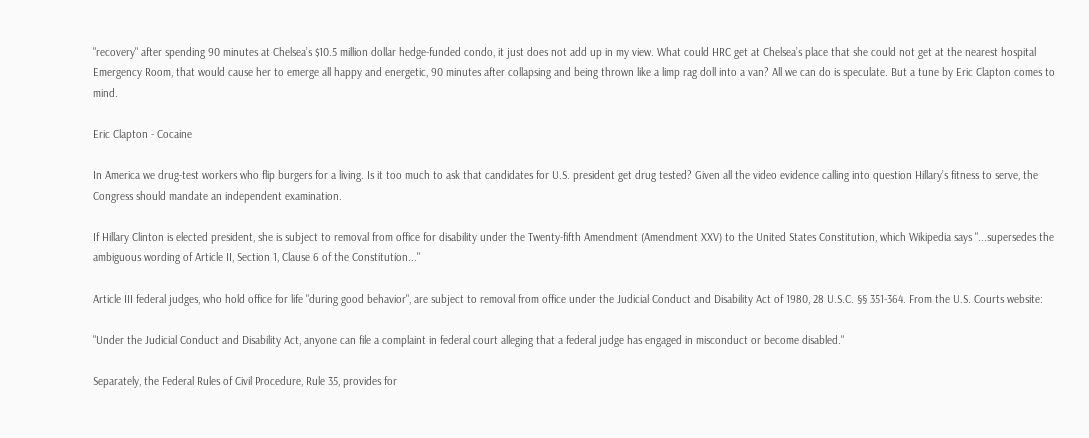"recovery" after spending 90 minutes at Chelsea’s $10.5 million dollar hedge-funded condo, it just does not add up in my view. What could HRC get at Chelsea’s place that she could not get at the nearest hospital Emergency Room, that would cause her to emerge all happy and energetic, 90 minutes after collapsing and being thrown like a limp rag doll into a van? All we can do is speculate. But a tune by Eric Clapton comes to mind.

Eric Clapton - Cocaine

In America we drug-test workers who flip burgers for a living. Is it too much to ask that candidates for U.S. president get drug tested? Given all the video evidence calling into question Hillary’s fitness to serve, the Congress should mandate an independent examination.

If Hillary Clinton is elected president, she is subject to removal from office for disability under the Twenty-fifth Amendment (Amendment XXV) to the United States Constitution, which Wikipedia says "...supersedes the ambiguous wording of Article II, Section 1, Clause 6 of the Constitution..."

Article III federal judges, who hold office for life "during good behavior", are subject to removal from office under the Judicial Conduct and Disability Act of 1980, 28 U.S.C. §§ 351-364. From the U.S. Courts website:

"Under the Judicial Conduct and Disability Act, anyone can file a complaint in federal court alleging that a federal judge has engaged in misconduct or become disabled."

Separately, the Federal Rules of Civil Procedure, Rule 35, provides for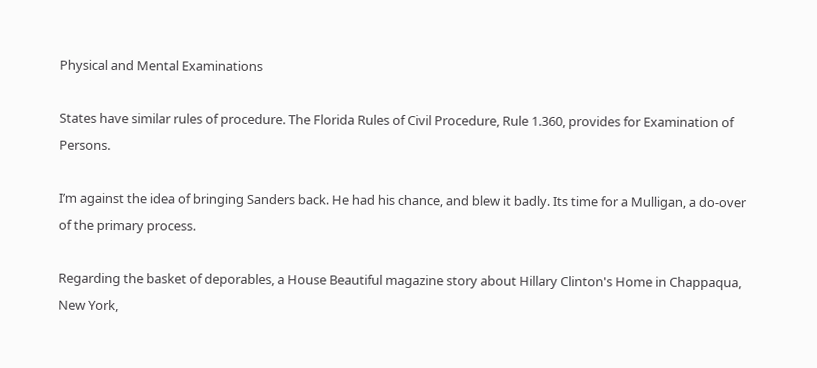Physical and Mental Examinations

States have similar rules of procedure. The Florida Rules of Civil Procedure, Rule 1.360, provides for Examination of Persons.

I’m against the idea of bringing Sanders back. He had his chance, and blew it badly. Its time for a Mulligan, a do-over of the primary process.

Regarding the basket of deporables, a House Beautiful magazine story about Hillary Clinton's Home in Chappaqua, New York,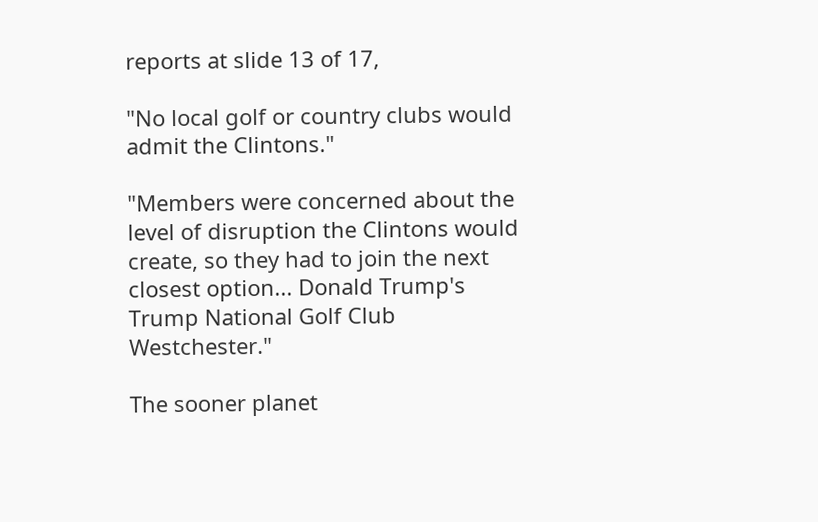reports at slide 13 of 17,

"No local golf or country clubs would admit the Clintons."

"Members were concerned about the level of disruption the Clintons would create, so they had to join the next closest option... Donald Trump's Trump National Golf Club Westchester."

The sooner planet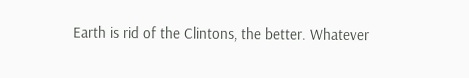Earth is rid of the Clintons, the better. Whatever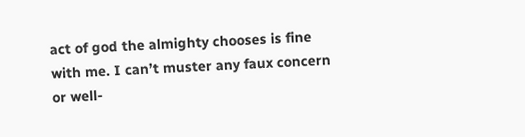act of god the almighty chooses is fine with me. I can’t muster any faux concern or well-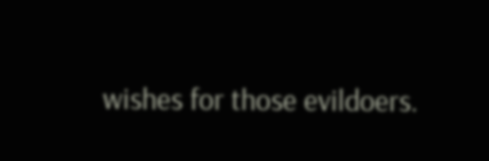wishes for those evildoers.